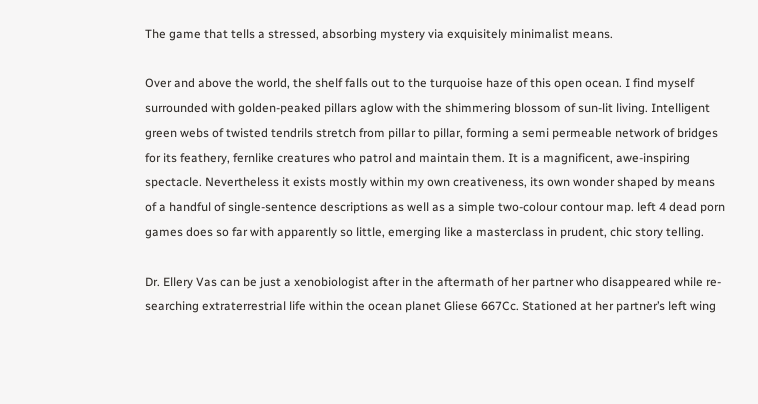The game that tells a stressed, absorbing mystery via exquisitely minimalist means.

Over and above the world, the shelf falls out to the turquoise haze of this open ocean. I find myself surrounded with golden-peaked pillars aglow with the shimmering blossom of sun-lit living. Intelligent green webs of twisted tendrils stretch from pillar to pillar, forming a semi permeable network of bridges for its feathery, fernlike creatures who patrol and maintain them. It is a magnificent, awe-inspiring spectacle. Nevertheless it exists mostly within my own creativeness, its own wonder shaped by means of a handful of single-sentence descriptions as well as a simple two-colour contour map. left 4 dead porn games does so far with apparently so little, emerging like a masterclass in prudent, chic story telling.

Dr. Ellery Vas can be just a xenobiologist after in the aftermath of her partner who disappeared while re-searching extraterrestrial life within the ocean planet Gliese 667Cc. Stationed at her partner’s left wing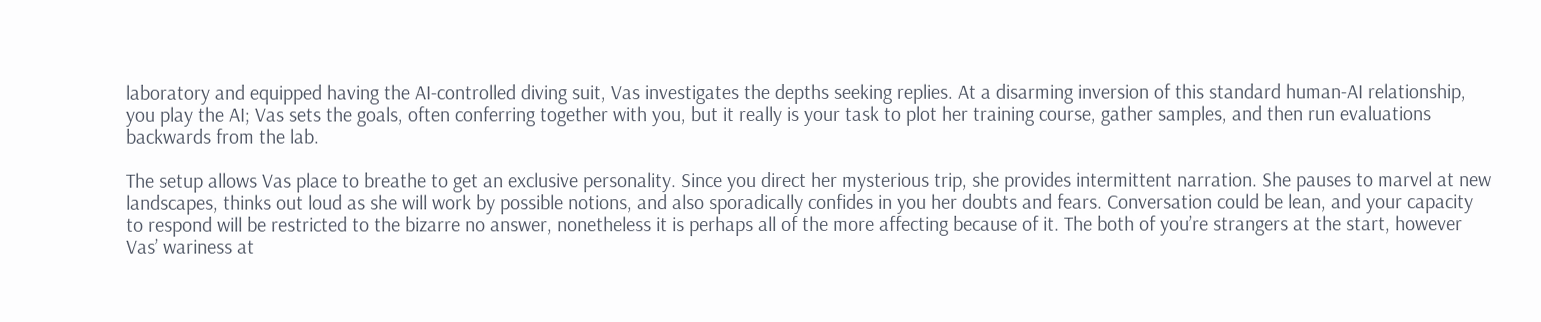laboratory and equipped having the AI-controlled diving suit, Vas investigates the depths seeking replies. At a disarming inversion of this standard human-AI relationship, you play the AI; Vas sets the goals, often conferring together with you, but it really is your task to plot her training course, gather samples, and then run evaluations backwards from the lab.

The setup allows Vas place to breathe to get an exclusive personality. Since you direct her mysterious trip, she provides intermittent narration. She pauses to marvel at new landscapes, thinks out loud as she will work by possible notions, and also sporadically confides in you her doubts and fears. Conversation could be lean, and your capacity to respond will be restricted to the bizarre no answer, nonetheless it is perhaps all of the more affecting because of it. The both of you’re strangers at the start, however Vas’ wariness at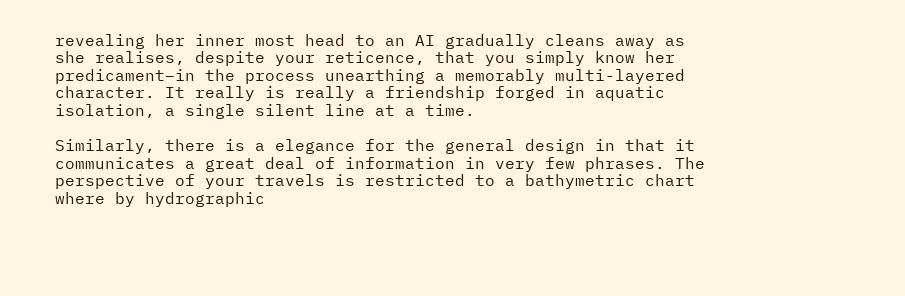revealing her inner most head to an AI gradually cleans away as she realises, despite your reticence, that you simply know her predicament–in the process unearthing a memorably multi-layered character. It really is really a friendship forged in aquatic isolation, a single silent line at a time.

Similarly, there is a elegance for the general design in that it communicates a great deal of information in very few phrases. The perspective of your travels is restricted to a bathymetric chart where by hydrographic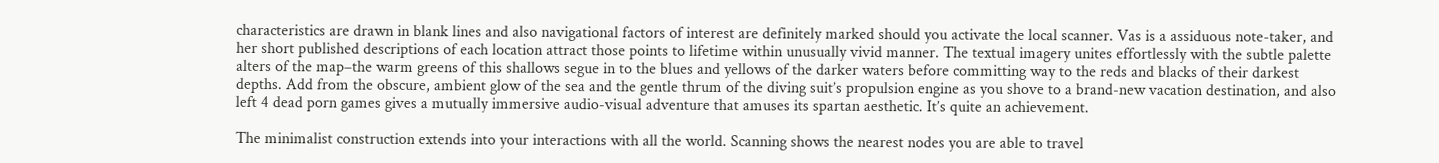characteristics are drawn in blank lines and also navigational factors of interest are definitely marked should you activate the local scanner. Vas is a assiduous note-taker, and her short published descriptions of each location attract those points to lifetime within unusually vivid manner. The textual imagery unites effortlessly with the subtle palette alters of the map–the warm greens of this shallows segue in to the blues and yellows of the darker waters before committing way to the reds and blacks of their darkest depths. Add from the obscure, ambient glow of the sea and the gentle thrum of the diving suit’s propulsion engine as you shove to a brand-new vacation destination, and also left 4 dead porn games gives a mutually immersive audio-visual adventure that amuses its spartan aesthetic. It’s quite an achievement.

The minimalist construction extends into your interactions with all the world. Scanning shows the nearest nodes you are able to travel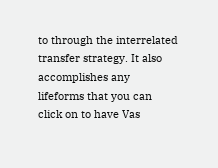to through the interrelated transfer strategy. It also accomplishes any lifeforms that you can click on to have Vas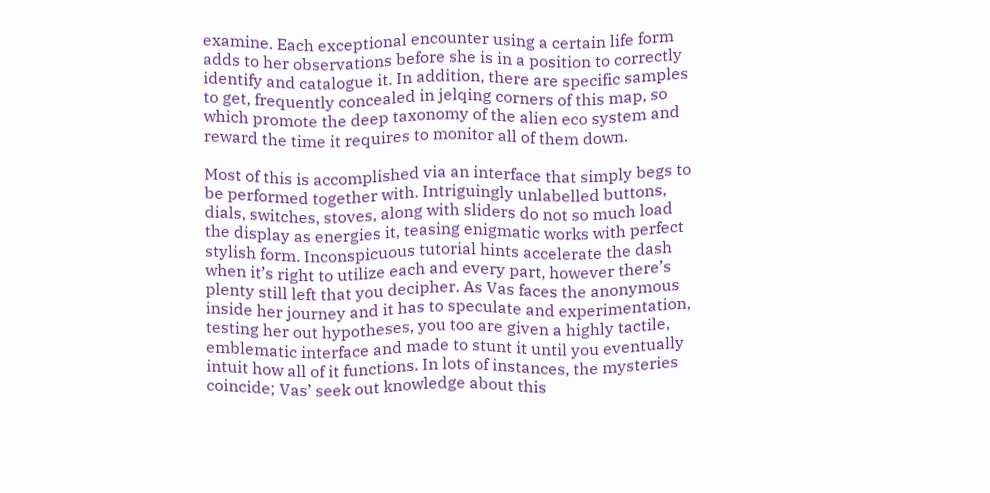examine. Each exceptional encounter using a certain life form adds to her observations before she is in a position to correctly identify and catalogue it. In addition, there are specific samples to get, frequently concealed in jelqing corners of this map, so which promote the deep taxonomy of the alien eco system and reward the time it requires to monitor all of them down.

Most of this is accomplished via an interface that simply begs to be performed together with. Intriguingly unlabelled buttons, dials, switches, stoves, along with sliders do not so much load the display as energies it, teasing enigmatic works with perfect stylish form. Inconspicuous tutorial hints accelerate the dash when it’s right to utilize each and every part, however there’s plenty still left that you decipher. As Vas faces the anonymous inside her journey and it has to speculate and experimentation, testing her out hypotheses, you too are given a highly tactile, emblematic interface and made to stunt it until you eventually intuit how all of it functions. In lots of instances, the mysteries coincide; Vas’ seek out knowledge about this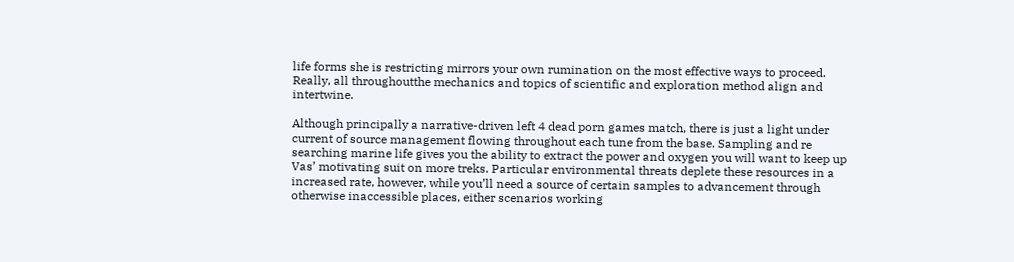life forms she is restricting mirrors your own rumination on the most effective ways to proceed. Really, all throughoutthe mechanics and topics of scientific and exploration method align and intertwine.

Although principally a narrative-driven left 4 dead porn games match, there is just a light under current of source management flowing throughout each tune from the base. Sampling and re searching marine life gives you the ability to extract the power and oxygen you will want to keep up Vas’ motivating suit on more treks. Particular environmental threats deplete these resources in a increased rate, however, while you’ll need a source of certain samples to advancement through otherwise inaccessible places, either scenarios working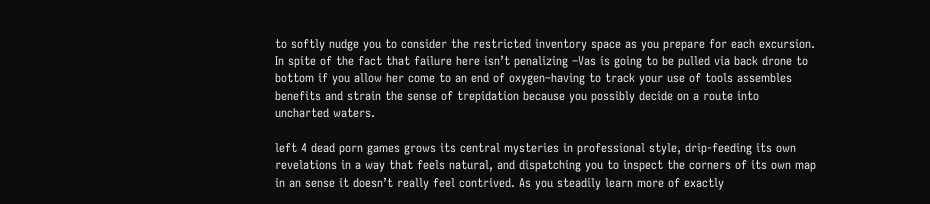to softly nudge you to consider the restricted inventory space as you prepare for each excursion. In spite of the fact that failure here isn’t penalizing –Vas is going to be pulled via back drone to bottom if you allow her come to an end of oxygen–having to track your use of tools assembles benefits and strain the sense of trepidation because you possibly decide on a route into uncharted waters.

left 4 dead porn games grows its central mysteries in professional style, drip-feeding its own revelations in a way that feels natural, and dispatching you to inspect the corners of its own map in an sense it doesn’t really feel contrived. As you steadily learn more of exactly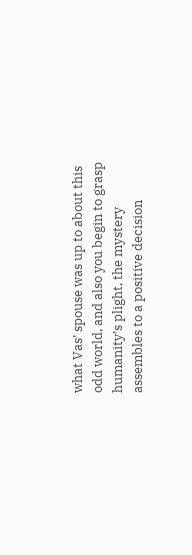what Vas’ spouse was up to about this odd world, and also you begin to grasp humanity’s plight, the mystery assembles to a positive decision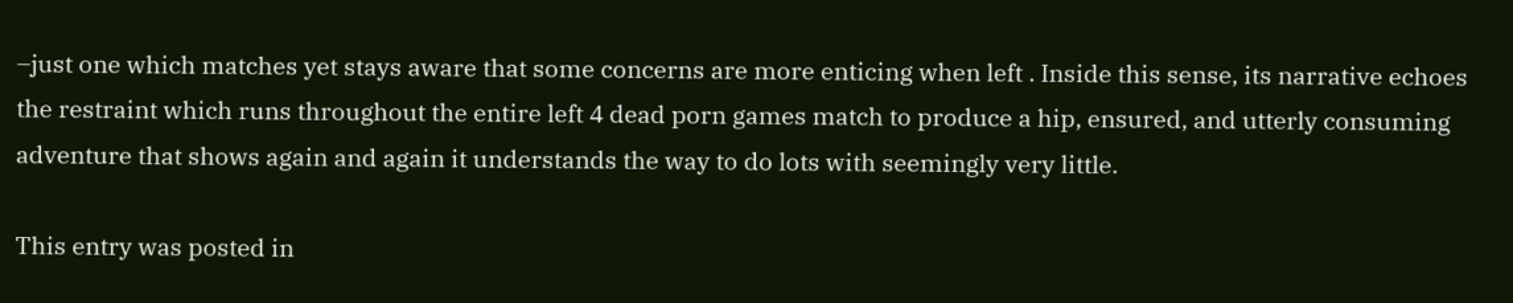–just one which matches yet stays aware that some concerns are more enticing when left . Inside this sense, its narrative echoes the restraint which runs throughout the entire left 4 dead porn games match to produce a hip, ensured, and utterly consuming adventure that shows again and again it understands the way to do lots with seemingly very little.

This entry was posted in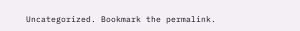Uncategorized. Bookmark the permalink.